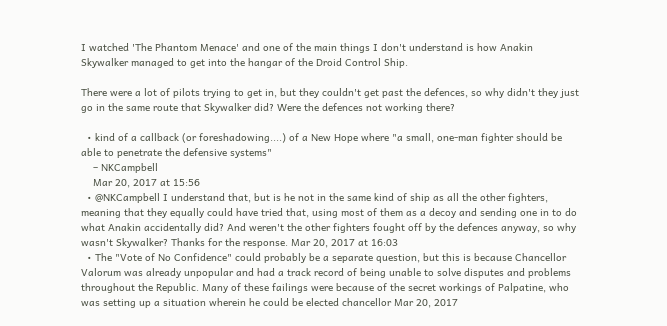I watched 'The Phantom Menace' and one of the main things I don't understand is how Anakin Skywalker managed to get into the hangar of the Droid Control Ship.

There were a lot of pilots trying to get in, but they couldn't get past the defences, so why didn't they just go in the same route that Skywalker did? Were the defences not working there?

  • kind of a callback (or foreshadowing....) of a New Hope where "a small, one-man fighter should be able to penetrate the defensive systems"
    – NKCampbell
    Mar 20, 2017 at 15:56
  • @NKCampbell I understand that, but is he not in the same kind of ship as all the other fighters, meaning that they equally could have tried that, using most of them as a decoy and sending one in to do what Anakin accidentally did? And weren't the other fighters fought off by the defences anyway, so why wasn't Skywalker? Thanks for the response. Mar 20, 2017 at 16:03
  • The "Vote of No Confidence" could probably be a separate question, but this is because Chancellor Valorum was already unpopular and had a track record of being unable to solve disputes and problems throughout the Republic. Many of these failings were because of the secret workings of Palpatine, who was setting up a situation wherein he could be elected chancellor Mar 20, 2017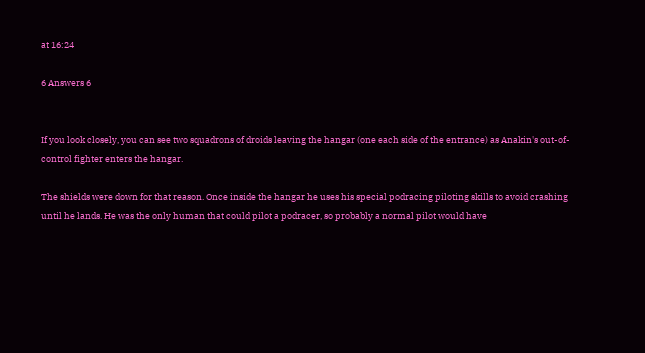at 16:24

6 Answers 6


If you look closely, you can see two squadrons of droids leaving the hangar (one each side of the entrance) as Anakin's out-of-control fighter enters the hangar.

The shields were down for that reason. Once inside the hangar he uses his special podracing piloting skills to avoid crashing until he lands. He was the only human that could pilot a podracer, so probably a normal pilot would have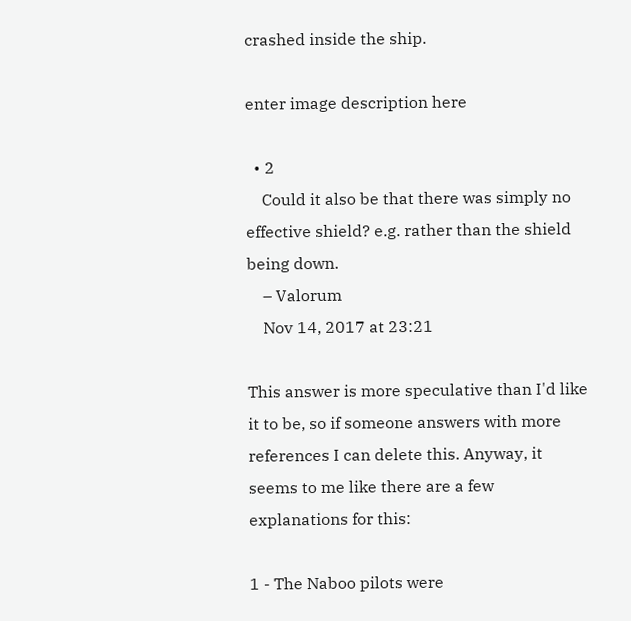crashed inside the ship.

enter image description here

  • 2
    Could it also be that there was simply no effective shield? e.g. rather than the shield being down.
    – Valorum
    Nov 14, 2017 at 23:21

This answer is more speculative than I'd like it to be, so if someone answers with more references I can delete this. Anyway, it seems to me like there are a few explanations for this:

1 - The Naboo pilots were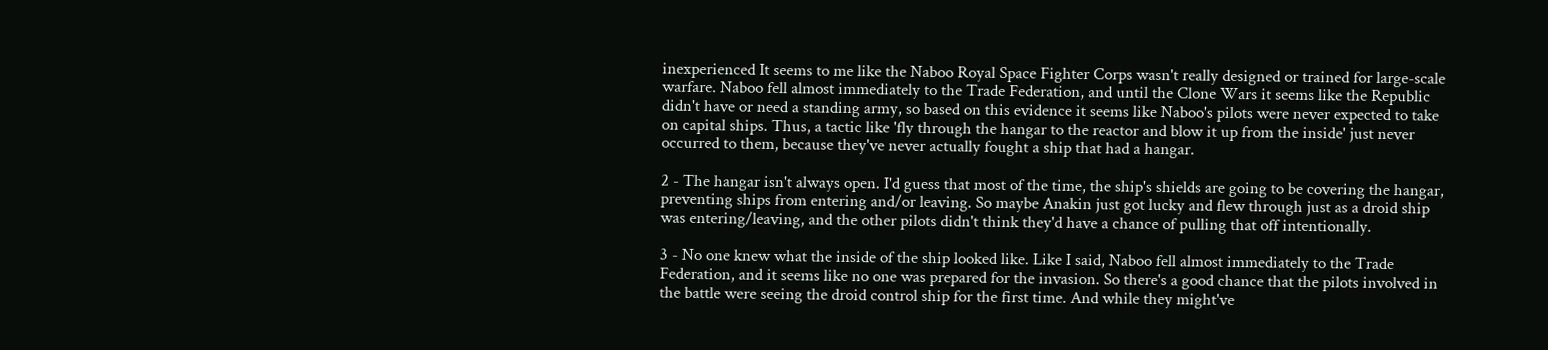inexperienced It seems to me like the Naboo Royal Space Fighter Corps wasn't really designed or trained for large-scale warfare. Naboo fell almost immediately to the Trade Federation, and until the Clone Wars it seems like the Republic didn't have or need a standing army, so based on this evidence it seems like Naboo's pilots were never expected to take on capital ships. Thus, a tactic like 'fly through the hangar to the reactor and blow it up from the inside' just never occurred to them, because they've never actually fought a ship that had a hangar.

2 - The hangar isn't always open. I'd guess that most of the time, the ship's shields are going to be covering the hangar, preventing ships from entering and/or leaving. So maybe Anakin just got lucky and flew through just as a droid ship was entering/leaving, and the other pilots didn't think they'd have a chance of pulling that off intentionally.

3 - No one knew what the inside of the ship looked like. Like I said, Naboo fell almost immediately to the Trade Federation, and it seems like no one was prepared for the invasion. So there's a good chance that the pilots involved in the battle were seeing the droid control ship for the first time. And while they might've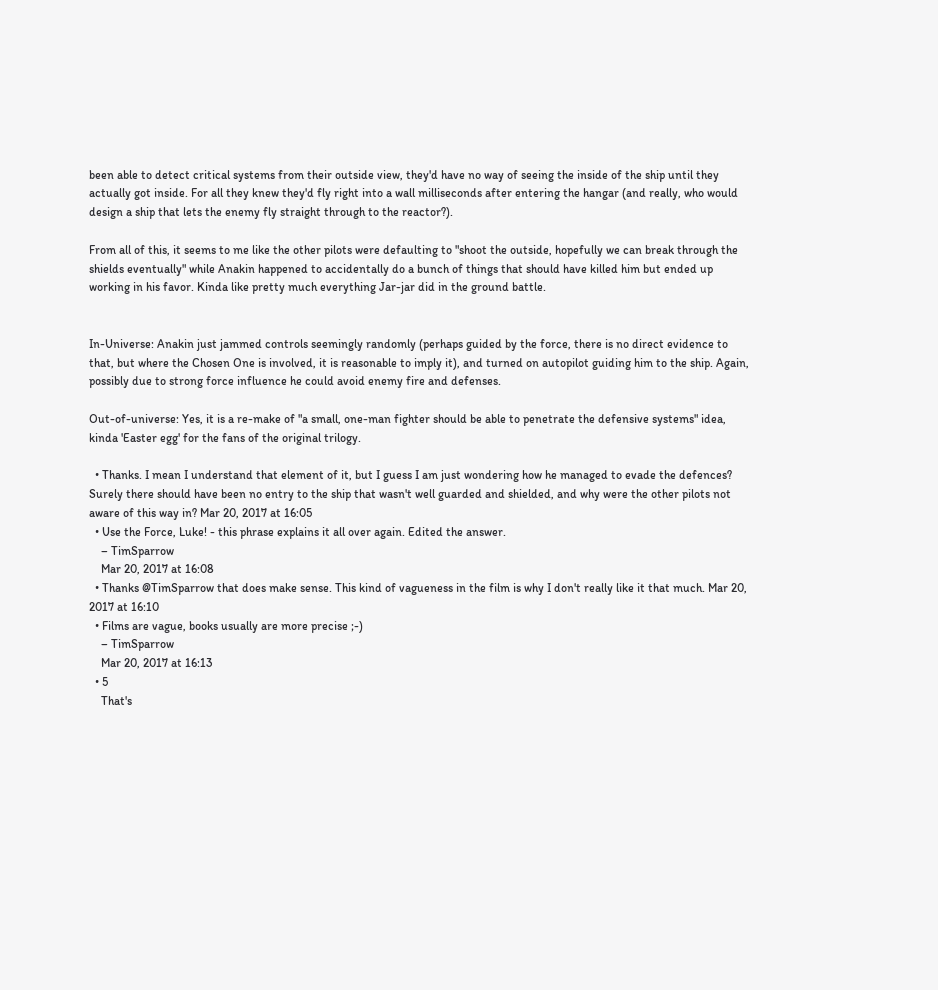been able to detect critical systems from their outside view, they'd have no way of seeing the inside of the ship until they actually got inside. For all they knew they'd fly right into a wall milliseconds after entering the hangar (and really, who would design a ship that lets the enemy fly straight through to the reactor?).

From all of this, it seems to me like the other pilots were defaulting to "shoot the outside, hopefully we can break through the shields eventually" while Anakin happened to accidentally do a bunch of things that should have killed him but ended up working in his favor. Kinda like pretty much everything Jar-jar did in the ground battle.


In-Universe: Anakin just jammed controls seemingly randomly (perhaps guided by the force, there is no direct evidence to that, but where the Chosen One is involved, it is reasonable to imply it), and turned on autopilot guiding him to the ship. Again, possibly due to strong force influence he could avoid enemy fire and defenses.

Out-of-universe: Yes, it is a re-make of "a small, one-man fighter should be able to penetrate the defensive systems" idea, kinda 'Easter egg' for the fans of the original trilogy.

  • Thanks. I mean I understand that element of it, but I guess I am just wondering how he managed to evade the defences? Surely there should have been no entry to the ship that wasn't well guarded and shielded, and why were the other pilots not aware of this way in? Mar 20, 2017 at 16:05
  • Use the Force, Luke! - this phrase explains it all over again. Edited the answer.
    – TimSparrow
    Mar 20, 2017 at 16:08
  • Thanks @TimSparrow that does make sense. This kind of vagueness in the film is why I don't really like it that much. Mar 20, 2017 at 16:10
  • Films are vague, books usually are more precise ;-)
    – TimSparrow
    Mar 20, 2017 at 16:13
  • 5
    That's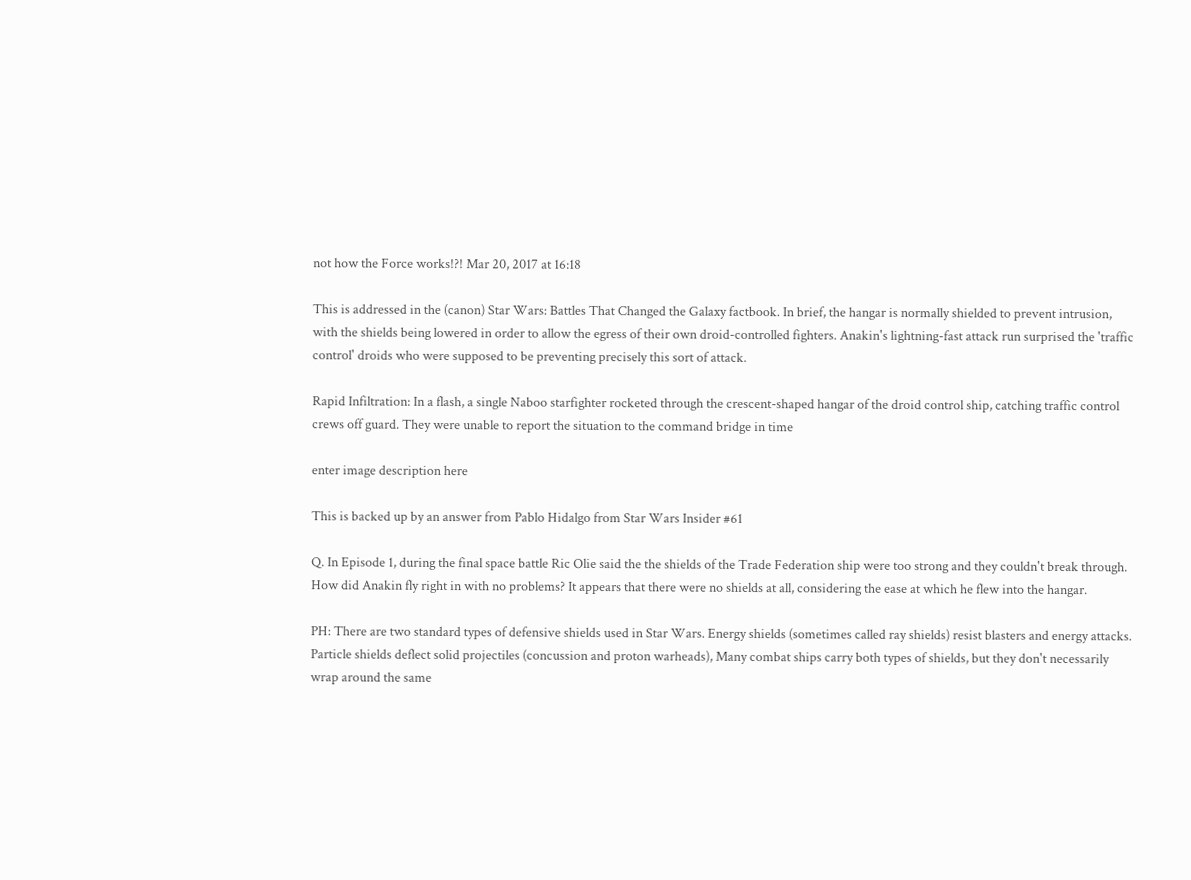not how the Force works!?! Mar 20, 2017 at 16:18

This is addressed in the (canon) Star Wars: Battles That Changed the Galaxy factbook. In brief, the hangar is normally shielded to prevent intrusion, with the shields being lowered in order to allow the egress of their own droid-controlled fighters. Anakin's lightning-fast attack run surprised the 'traffic control' droids who were supposed to be preventing precisely this sort of attack.

Rapid Infiltration: In a flash, a single Naboo starfighter rocketed through the crescent-shaped hangar of the droid control ship, catching traffic control crews off guard. They were unable to report the situation to the command bridge in time

enter image description here

This is backed up by an answer from Pablo Hidalgo from Star Wars Insider #61

Q. In Episode 1, during the final space battle Ric Olie said the the shields of the Trade Federation ship were too strong and they couldn't break through. How did Anakin fly right in with no problems? It appears that there were no shields at all, considering the ease at which he flew into the hangar.

PH: There are two standard types of defensive shields used in Star Wars. Energy shields (sometimes called ray shields) resist blasters and energy attacks. Particle shields deflect solid projectiles (concussion and proton warheads), Many combat ships carry both types of shields, but they don't necessarily wrap around the same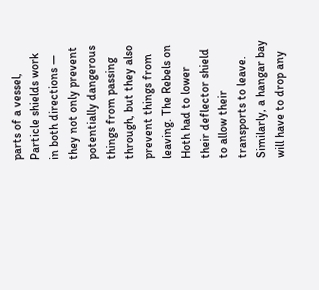parts of a vessel, Particle shields work in both directions — they not only prevent potentially dangerous things from passing through, but they also prevent things from leaving. The Rebels on Hoth had to lower their deflector shield to allow their transports to leave. Similarly, a hangar bay will have to drop any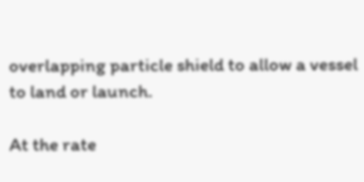overlapping particle shield to allow a vessel to land or launch.

At the rate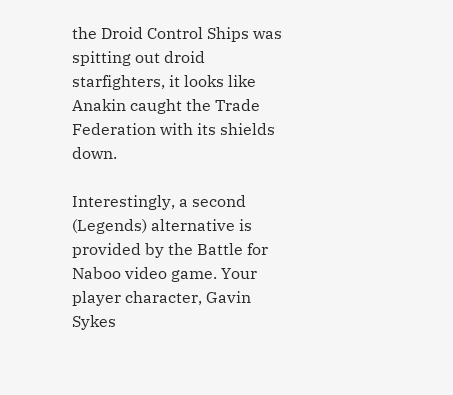the Droid Control Ships was spitting out droid starfighters, it looks like Anakin caught the Trade Federation with its shields down.

Interestingly, a second (Legends) alternative is provided by the Battle for Naboo video game. Your player character, Gavin Sykes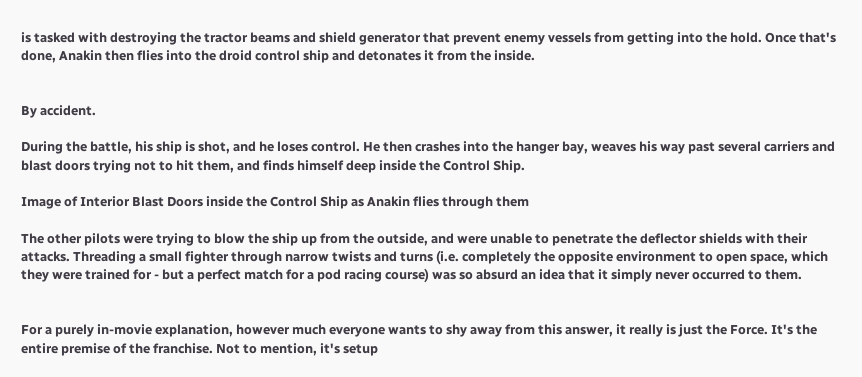is tasked with destroying the tractor beams and shield generator that prevent enemy vessels from getting into the hold. Once that's done, Anakin then flies into the droid control ship and detonates it from the inside.


By accident.

During the battle, his ship is shot, and he loses control. He then crashes into the hanger bay, weaves his way past several carriers and blast doors trying not to hit them, and finds himself deep inside the Control Ship.

Image of Interior Blast Doors inside the Control Ship as Anakin flies through them

The other pilots were trying to blow the ship up from the outside, and were unable to penetrate the deflector shields with their attacks. Threading a small fighter through narrow twists and turns (i.e. completely the opposite environment to open space, which they were trained for - but a perfect match for a pod racing course) was so absurd an idea that it simply never occurred to them.


For a purely in-movie explanation, however much everyone wants to shy away from this answer, it really is just the Force. It's the entire premise of the franchise. Not to mention, it's setup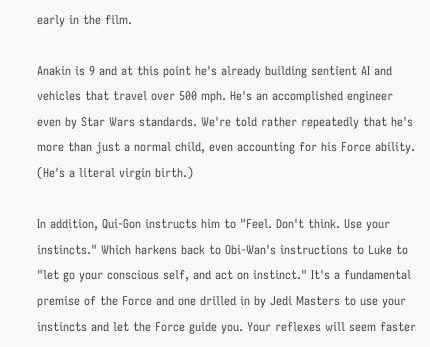early in the film.

Anakin is 9 and at this point he's already building sentient AI and vehicles that travel over 500 mph. He's an accomplished engineer even by Star Wars standards. We're told rather repeatedly that he's more than just a normal child, even accounting for his Force ability. (He's a literal virgin birth.)

In addition, Qui-Gon instructs him to "Feel. Don't think. Use your instincts." Which harkens back to Obi-Wan's instructions to Luke to "let go your conscious self, and act on instinct." It's a fundamental premise of the Force and one drilled in by Jedi Masters to use your instincts and let the Force guide you. Your reflexes will seem faster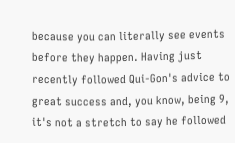because you can literally see events before they happen. Having just recently followed Qui-Gon's advice to great success and, you know, being 9, it's not a stretch to say he followed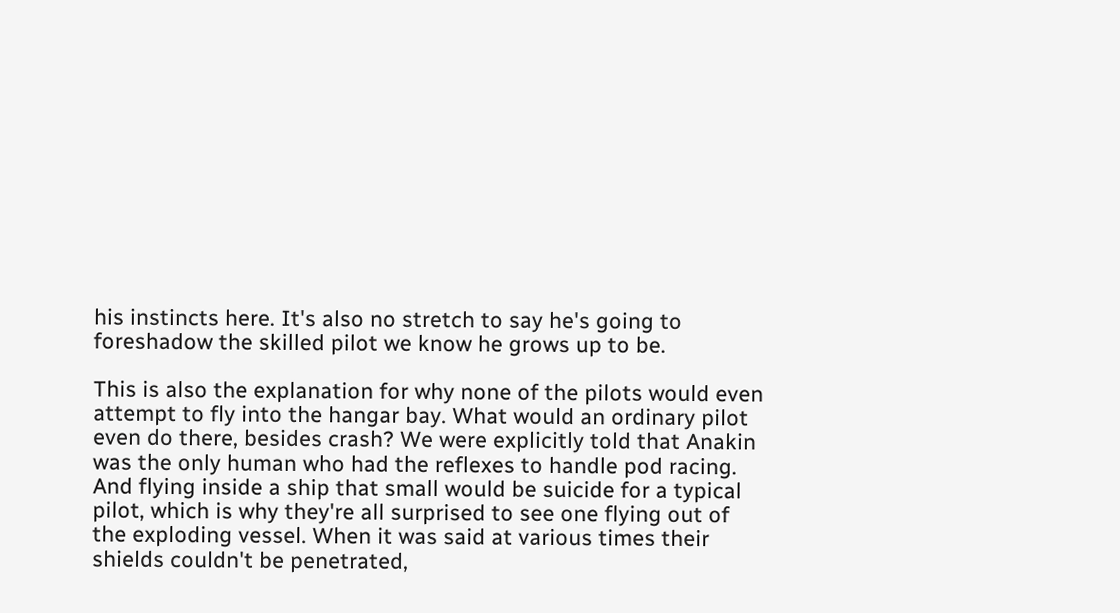his instincts here. It's also no stretch to say he's going to foreshadow the skilled pilot we know he grows up to be.

This is also the explanation for why none of the pilots would even attempt to fly into the hangar bay. What would an ordinary pilot even do there, besides crash? We were explicitly told that Anakin was the only human who had the reflexes to handle pod racing. And flying inside a ship that small would be suicide for a typical pilot, which is why they're all surprised to see one flying out of the exploding vessel. When it was said at various times their shields couldn't be penetrated,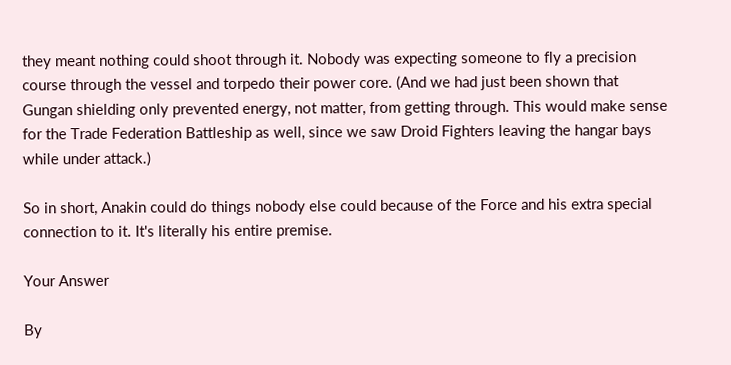they meant nothing could shoot through it. Nobody was expecting someone to fly a precision course through the vessel and torpedo their power core. (And we had just been shown that Gungan shielding only prevented energy, not matter, from getting through. This would make sense for the Trade Federation Battleship as well, since we saw Droid Fighters leaving the hangar bays while under attack.)

So in short, Anakin could do things nobody else could because of the Force and his extra special connection to it. It's literally his entire premise.

Your Answer

By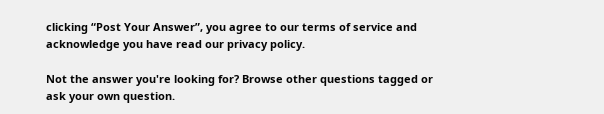clicking “Post Your Answer”, you agree to our terms of service and acknowledge you have read our privacy policy.

Not the answer you're looking for? Browse other questions tagged or ask your own question.